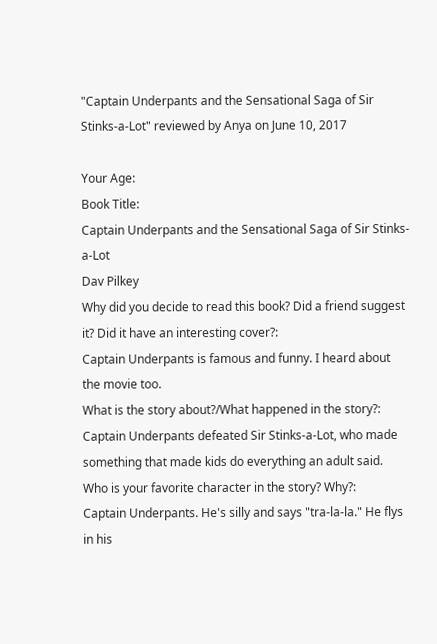"Captain Underpants and the Sensational Saga of Sir Stinks-a-Lot" reviewed by Anya on June 10, 2017

Your Age:
Book Title:
Captain Underpants and the Sensational Saga of Sir Stinks-a-Lot
Dav Pilkey
Why did you decide to read this book? Did a friend suggest it? Did it have an interesting cover?:
Captain Underpants is famous and funny. I heard about the movie too.
What is the story about?/What happened in the story?:
Captain Underpants defeated Sir Stinks-a-Lot, who made something that made kids do everything an adult said.
Who is your favorite character in the story? Why?:
Captain Underpants. He's silly and says "tra-la-la." He flys in his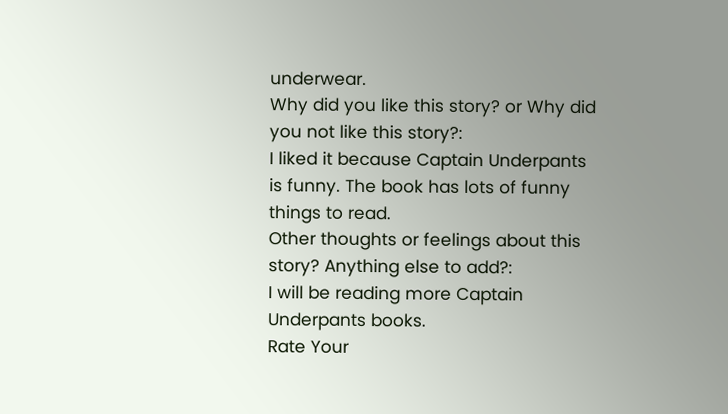underwear.
Why did you like this story? or Why did you not like this story?:
I liked it because Captain Underpants is funny. The book has lots of funny things to read.
Other thoughts or feelings about this story? Anything else to add?:
I will be reading more Captain Underpants books.
Rate Your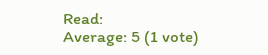Read:
Average: 5 (1 vote)